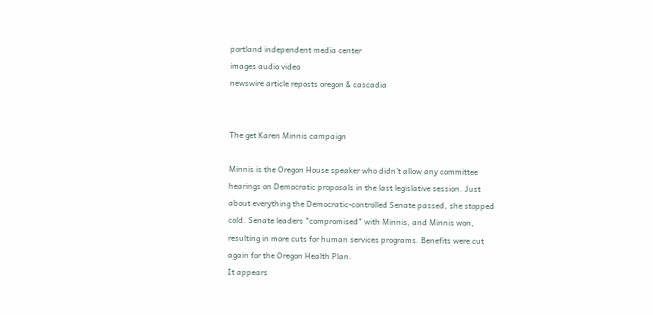portland independent media center
images audio video
newswire article reposts oregon & cascadia


The get Karen Minnis campaign

Minnis is the Oregon House speaker who didn't allow any committee hearings on Democratic proposals in the last legislative session. Just about everything the Democratic-controlled Senate passed, she stopped cold. Senate leaders "compromised" with Minnis, and Minnis won, resulting in more cuts for human services programs. Benefits were cut again for the Oregon Health Plan.
It appears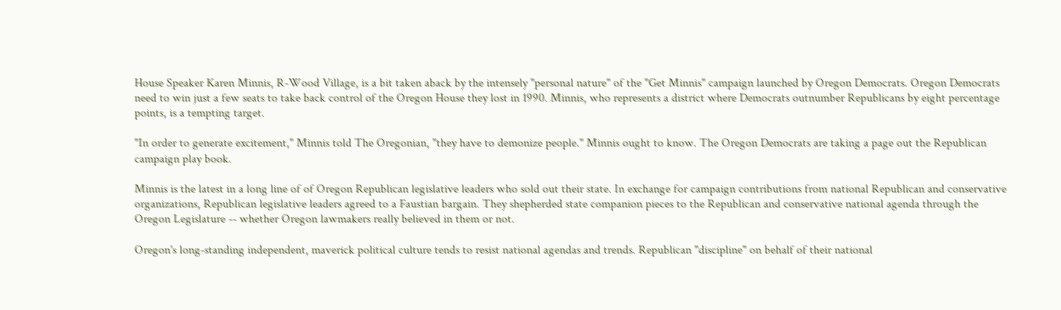House Speaker Karen Minnis, R-Wood Village, is a bit taken aback by the intensely "personal nature" of the "Get Minnis" campaign launched by Oregon Democrats. Oregon Democrats need to win just a few seats to take back control of the Oregon House they lost in 1990. Minnis, who represents a district where Democrats outnumber Republicans by eight percentage points, is a tempting target.

"In order to generate excitement," Minnis told The Oregonian, "they have to demonize people." Minnis ought to know. The Oregon Democrats are taking a page out the Republican campaign play book.

Minnis is the latest in a long line of of Oregon Republican legislative leaders who sold out their state. In exchange for campaign contributions from national Republican and conservative organizations, Republican legislative leaders agreed to a Faustian bargain. They shepherded state companion pieces to the Republican and conservative national agenda through the Oregon Legislature -- whether Oregon lawmakers really believed in them or not.

Oregon's long-standing independent, maverick political culture tends to resist national agendas and trends. Republican "discipline" on behalf of their national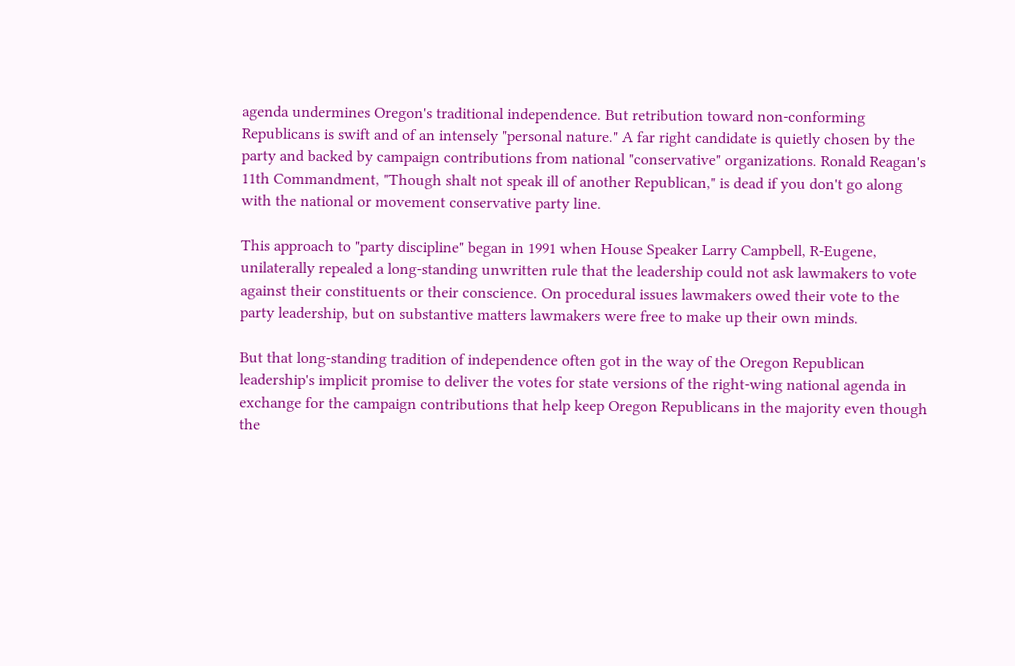agenda undermines Oregon's traditional independence. But retribution toward non-conforming Republicans is swift and of an intensely "personal nature." A far right candidate is quietly chosen by the party and backed by campaign contributions from national "conservative" organizations. Ronald Reagan's 11th Commandment, "Though shalt not speak ill of another Republican," is dead if you don't go along with the national or movement conservative party line.

This approach to "party discipline" began in 1991 when House Speaker Larry Campbell, R-Eugene, unilaterally repealed a long-standing unwritten rule that the leadership could not ask lawmakers to vote against their constituents or their conscience. On procedural issues lawmakers owed their vote to the party leadership, but on substantive matters lawmakers were free to make up their own minds.

But that long-standing tradition of independence often got in the way of the Oregon Republican leadership's implicit promise to deliver the votes for state versions of the right-wing national agenda in exchange for the campaign contributions that help keep Oregon Republicans in the majority even though the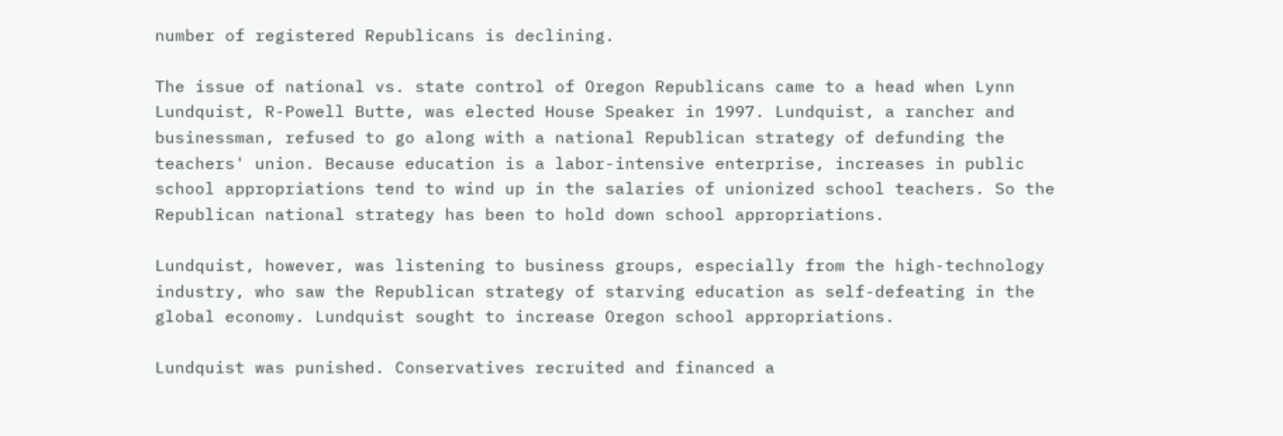number of registered Republicans is declining.

The issue of national vs. state control of Oregon Republicans came to a head when Lynn Lundquist, R-Powell Butte, was elected House Speaker in 1997. Lundquist, a rancher and businessman, refused to go along with a national Republican strategy of defunding the teachers' union. Because education is a labor-intensive enterprise, increases in public school appropriations tend to wind up in the salaries of unionized school teachers. So the Republican national strategy has been to hold down school appropriations.

Lundquist, however, was listening to business groups, especially from the high-technology industry, who saw the Republican strategy of starving education as self-defeating in the global economy. Lundquist sought to increase Oregon school appropriations.

Lundquist was punished. Conservatives recruited and financed a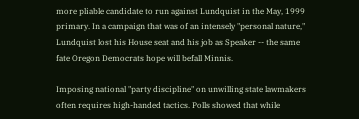more pliable candidate to run against Lundquist in the May, 1999 primary. In a campaign that was of an intensely "personal nature," Lundquist lost his House seat and his job as Speaker -- the same fate Oregon Democrats hope will befall Minnis.

Imposing national "party discipline" on unwilling state lawmakers often requires high-handed tactics. Polls showed that while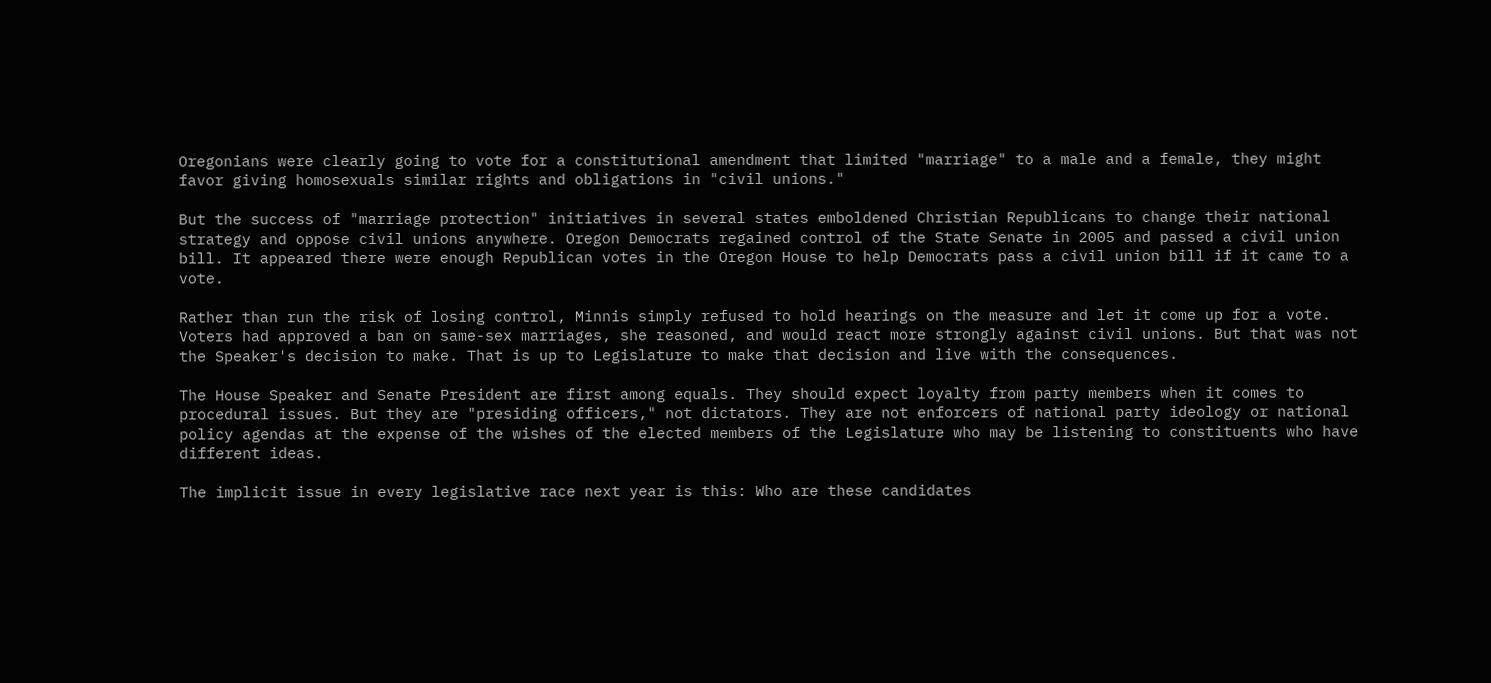Oregonians were clearly going to vote for a constitutional amendment that limited "marriage" to a male and a female, they might favor giving homosexuals similar rights and obligations in "civil unions."

But the success of "marriage protection" initiatives in several states emboldened Christian Republicans to change their national strategy and oppose civil unions anywhere. Oregon Democrats regained control of the State Senate in 2005 and passed a civil union bill. It appeared there were enough Republican votes in the Oregon House to help Democrats pass a civil union bill if it came to a vote.

Rather than run the risk of losing control, Minnis simply refused to hold hearings on the measure and let it come up for a vote. Voters had approved a ban on same-sex marriages, she reasoned, and would react more strongly against civil unions. But that was not the Speaker's decision to make. That is up to Legislature to make that decision and live with the consequences.

The House Speaker and Senate President are first among equals. They should expect loyalty from party members when it comes to procedural issues. But they are "presiding officers," not dictators. They are not enforcers of national party ideology or national policy agendas at the expense of the wishes of the elected members of the Legislature who may be listening to constituents who have different ideas.

The implicit issue in every legislative race next year is this: Who are these candidates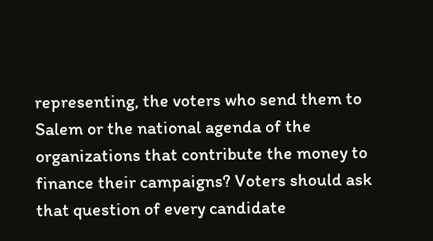representing, the voters who send them to Salem or the national agenda of the organizations that contribute the money to finance their campaigns? Voters should ask that question of every candidate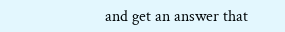and get an answer that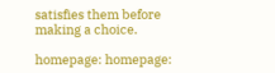satisfies them before making a choice.

homepage: homepage: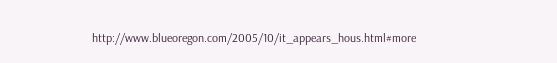http://www.blueoregon.com/2005/10/it_appears_hous.html#more